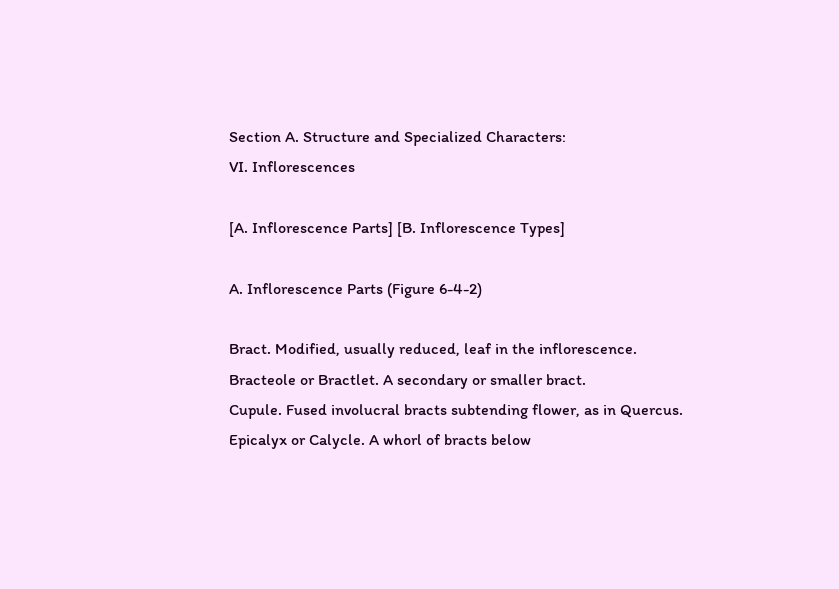Section A. Structure and Specialized Characters:
VI. Inflorescences

[A. Inflorescence Parts] [B. Inflorescence Types]

A. Inflorescence Parts (Figure 6-4-2)

Bract. Modified, usually reduced, leaf in the inflorescence.
Bracteole or Bractlet. A secondary or smaller bract.
Cupule. Fused involucral bracts subtending flower, as in Quercus.
Epicalyx or Calycle. A whorl of bracts below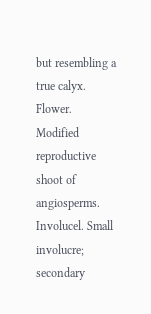but resembling a true calyx.
Flower. Modified reproductive shoot of angiosperms.
Involucel. Small involucre; secondary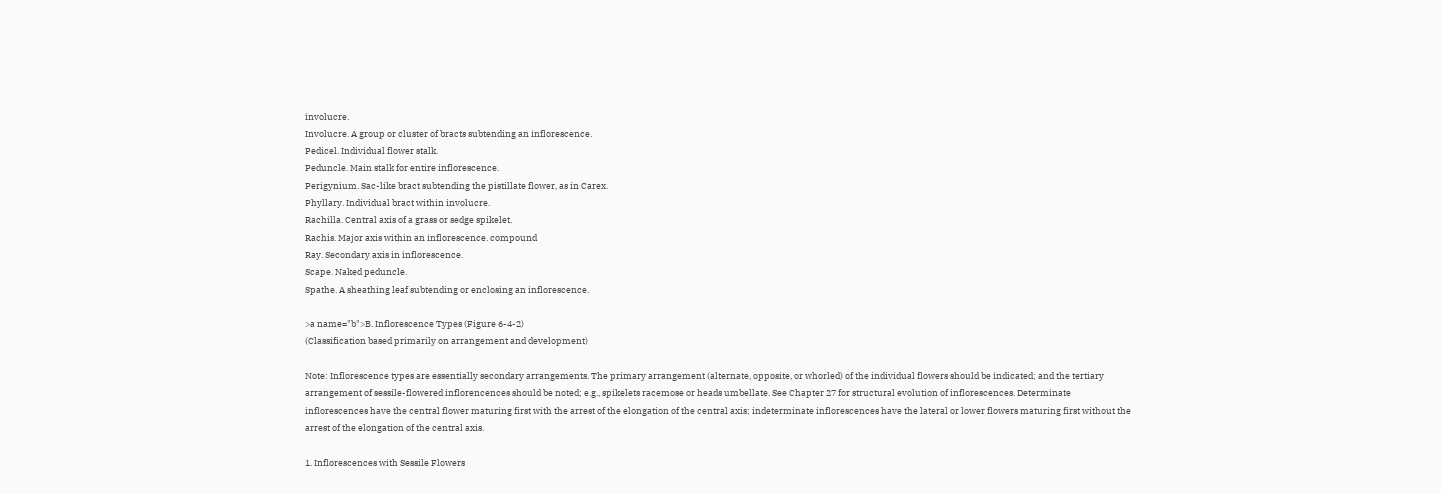involucre.
Involucre. A group or cluster of bracts subtending an inflorescence.
Pedicel. Individual flower stalk.
Peduncle. Main stalk for entire inflorescence.
Perigynium. Sac-like bract subtending the pistillate flower, as in Carex.
Phyllary. Individual bract within involucre.
Rachilla. Central axis of a grass or sedge spikelet.
Rachis. Major axis within an inflorescence. compound
Ray. Secondary axis in inflorescence.
Scape. Naked peduncle.
Spathe. A sheathing leaf subtending or enclosing an inflorescence.

>a name="b">B. Inflorescence Types (Figure 6-4-2)
(Classification based primarily on arrangement and development)

Note: Inflorescence types are essentially secondary arrangements. The primary arrangement (alternate, opposite, or whorled) of the individual flowers should be indicated; and the tertiary arrangement of sessile-flowered inflorencences should be noted; e.g., spikelets racemose or heads umbellate. See Chapter 27 for structural evolution of inflorescences. Determinate inflorescences have the central flower maturing first with the arrest of the elongation of the central axis; indeterminate inflorescences have the lateral or lower flowers maturing first without the arrest of the elongation of the central axis.

1. Inflorescences with Sessile Flowers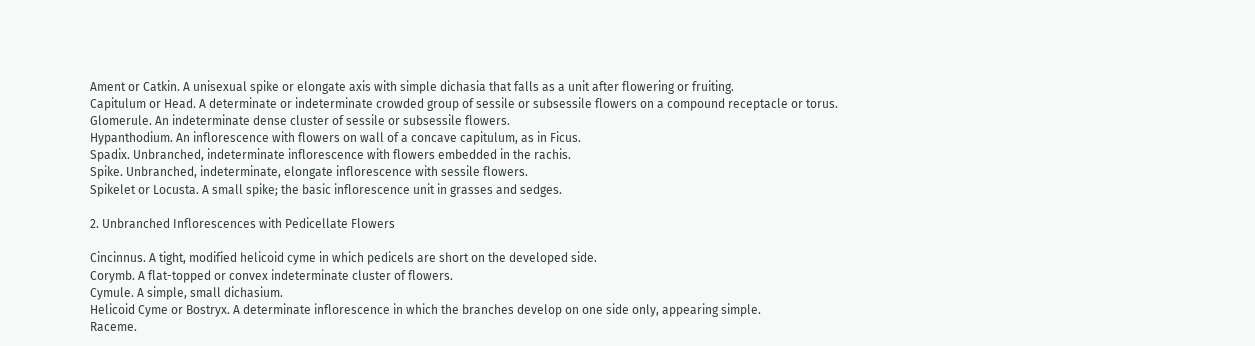Ament or Catkin. A unisexual spike or elongate axis with simple dichasia that falls as a unit after flowering or fruiting.
Capitulum or Head. A determinate or indeterminate crowded group of sessile or subsessile flowers on a compound receptacle or torus.
Glomerule. An indeterminate dense cluster of sessile or subsessile flowers.
Hypanthodium. An inflorescence with flowers on wall of a concave capitulum, as in Ficus.
Spadix. Unbranched, indeterminate inflorescence with flowers embedded in the rachis.
Spike. Unbranched, indeterminate, elongate inflorescence with sessile flowers.
Spikelet or Locusta. A small spike; the basic inflorescence unit in grasses and sedges.

2. Unbranched Inflorescences with Pedicellate Flowers

Cincinnus. A tight, modified helicoid cyme in which pedicels are short on the developed side.
Corymb. A flat-topped or convex indeterminate cluster of flowers.
Cymule. A simple, small dichasium.
Helicoid Cyme or Bostryx. A determinate inflorescence in which the branches develop on one side only, appearing simple.
Raceme.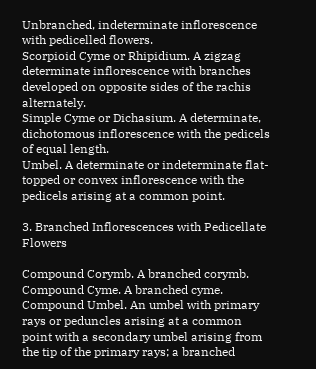Unbranched, indeterminate inflorescence with pedicelled flowers.
Scorpioid Cyme or Rhipidium. A zigzag determinate inflorescence with branches developed on opposite sides of the rachis alternately.
Simple Cyme or Dichasium. A determinate, dichotomous inflorescence with the pedicels of equal length.
Umbel. A determinate or indeterminate flat-topped or convex inflorescence with the pedicels arising at a common point.

3. Branched Inflorescences with Pedicellate Flowers

Compound Corymb. A branched corymb.
Compound Cyme. A branched cyme.
Compound Umbel. An umbel with primary rays or peduncles arising at a common point with a secondary umbel arising from the tip of the primary rays; a branched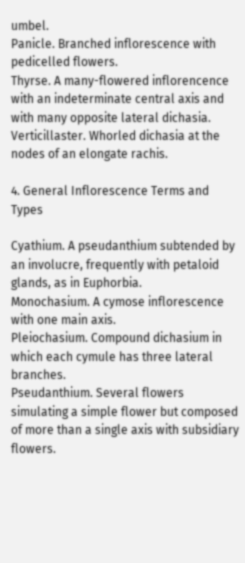umbel.
Panicle. Branched inflorescence with pedicelled flowers.
Thyrse. A many-flowered inflorencence with an indeterminate central axis and with many opposite lateral dichasia.
Verticillaster. Whorled dichasia at the nodes of an elongate rachis.

4. General Inflorescence Terms and Types

Cyathium. A pseudanthium subtended by an involucre, frequently with petaloid glands, as in Euphorbia.
Monochasium. A cymose inflorescence with one main axis.
Pleiochasium. Compound dichasium in which each cymule has three lateral branches.
Pseudanthium. Several flowers simulating a simple flower but composed of more than a single axis with subsidiary flowers.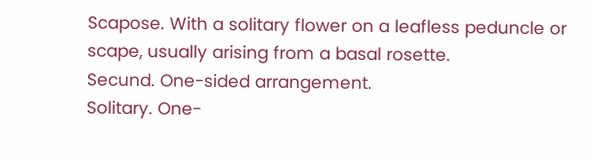Scapose. With a solitary flower on a leafless peduncle or scape, usually arising from a basal rosette.
Secund. One-sided arrangement.
Solitary. One-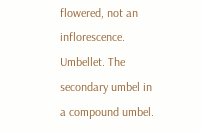flowered, not an inflorescence.
Umbellet. The secondary umbel in a compound umbel.